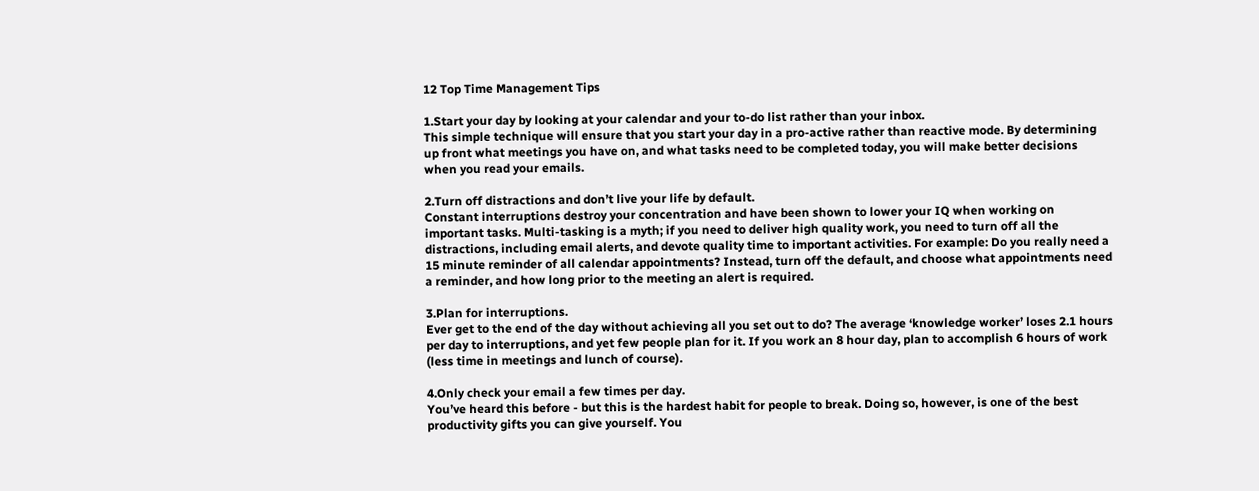12 Top Time Management Tips

1.Start your day by looking at your calendar and your to-do list rather than your inbox.
This simple technique will ensure that you start your day in a pro-active rather than reactive mode. By determining up front what meetings you have on, and what tasks need to be completed today, you will make better decisions when you read your emails.

2.Turn off distractions and don’t live your life by default.
Constant interruptions destroy your concentration and have been shown to lower your IQ when working on important tasks. Multi-tasking is a myth; if you need to deliver high quality work, you need to turn off all the distractions, including email alerts, and devote quality time to important activities. For example: Do you really need a 15 minute reminder of all calendar appointments? Instead, turn off the default, and choose what appointments need a reminder, and how long prior to the meeting an alert is required.

3.Plan for interruptions.
Ever get to the end of the day without achieving all you set out to do? The average ‘knowledge worker’ loses 2.1 hours per day to interruptions, and yet few people plan for it. If you work an 8 hour day, plan to accomplish 6 hours of work (less time in meetings and lunch of course).

4.Only check your email a few times per day.
You’ve heard this before - but this is the hardest habit for people to break. Doing so, however, is one of the best productivity gifts you can give yourself. You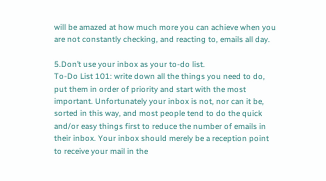will be amazed at how much more you can achieve when you are not constantly checking, and reacting to, emails all day.

5.Don’t use your inbox as your to-do list.
To-Do List 101: write down all the things you need to do, put them in order of priority and start with the most important. Unfortunately your inbox is not, nor can it be, sorted in this way, and most people tend to do the quick and/or easy things first to reduce the number of emails in their inbox. Your inbox should merely be a reception point to receive your mail in the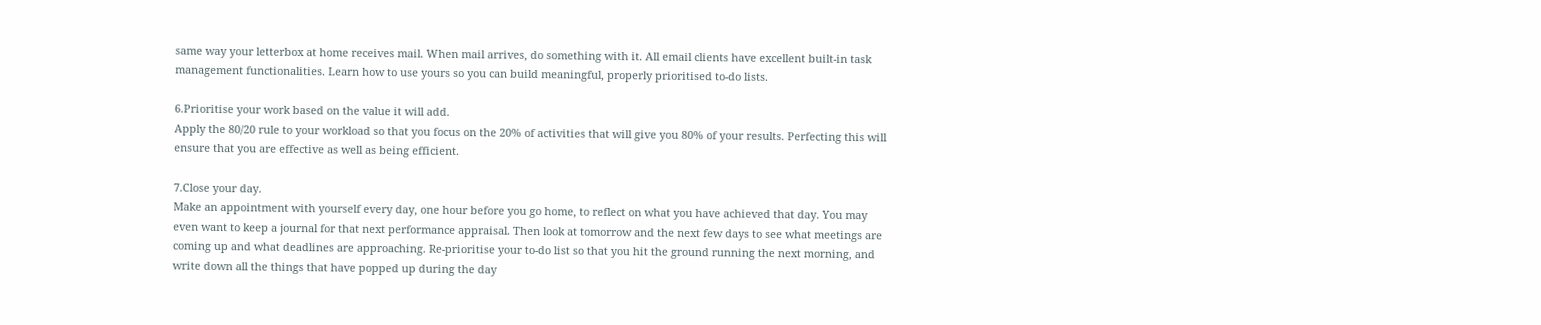same way your letterbox at home receives mail. When mail arrives, do something with it. All email clients have excellent built-in task management functionalities. Learn how to use yours so you can build meaningful, properly prioritised to-do lists.

6.Prioritise your work based on the value it will add.
Apply the 80/20 rule to your workload so that you focus on the 20% of activities that will give you 80% of your results. Perfecting this will ensure that you are effective as well as being efficient.

7.Close your day.
Make an appointment with yourself every day, one hour before you go home, to reflect on what you have achieved that day. You may even want to keep a journal for that next performance appraisal. Then look at tomorrow and the next few days to see what meetings are coming up and what deadlines are approaching. Re-prioritise your to-do list so that you hit the ground running the next morning, and write down all the things that have popped up during the day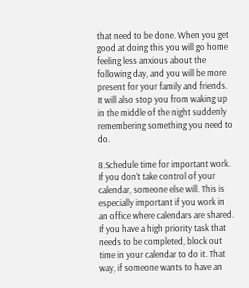that need to be done. When you get good at doing this you will go home feeling less anxious about the following day, and you will be more present for your family and friends. It will also stop you from waking up in the middle of the night suddenly remembering something you need to do.

8.Schedule time for important work.
If you don’t take control of your calendar, someone else will. This is especially important if you work in an office where calendars are shared. If you have a high priority task that needs to be completed, block out time in your calendar to do it. That way, if someone wants to have an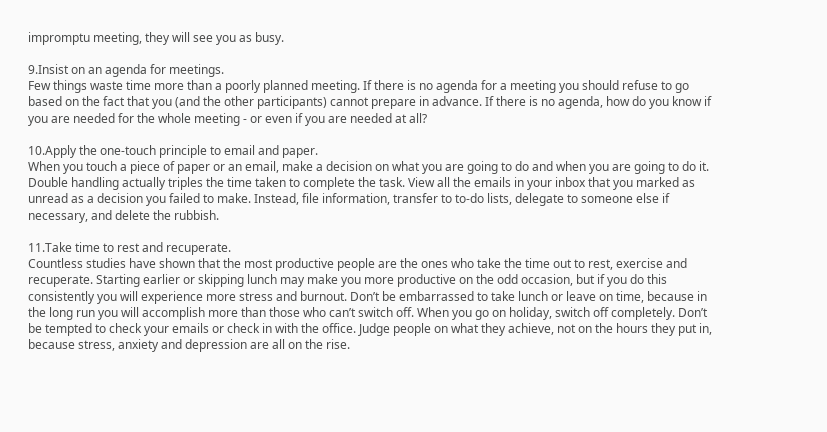impromptu meeting, they will see you as busy.

9.Insist on an agenda for meetings.
Few things waste time more than a poorly planned meeting. If there is no agenda for a meeting you should refuse to go based on the fact that you (and the other participants) cannot prepare in advance. If there is no agenda, how do you know if you are needed for the whole meeting - or even if you are needed at all?

10.Apply the one-touch principle to email and paper.
When you touch a piece of paper or an email, make a decision on what you are going to do and when you are going to do it. Double handling actually triples the time taken to complete the task. View all the emails in your inbox that you marked as unread as a decision you failed to make. Instead, file information, transfer to to-do lists, delegate to someone else if necessary, and delete the rubbish.

11.Take time to rest and recuperate.
Countless studies have shown that the most productive people are the ones who take the time out to rest, exercise and recuperate. Starting earlier or skipping lunch may make you more productive on the odd occasion, but if you do this consistently you will experience more stress and burnout. Don’t be embarrassed to take lunch or leave on time, because in the long run you will accomplish more than those who can’t switch off. When you go on holiday, switch off completely. Don’t be tempted to check your emails or check in with the office. Judge people on what they achieve, not on the hours they put in, because stress, anxiety and depression are all on the rise.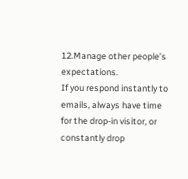12.Manage other people’s expectations.
If you respond instantly to emails, always have time for the drop-in visitor, or constantly drop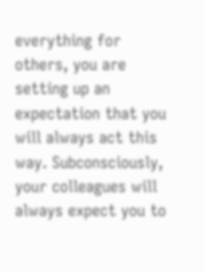everything for others, you are setting up an expectation that you will always act this way. Subconsciously, your colleagues will always expect you to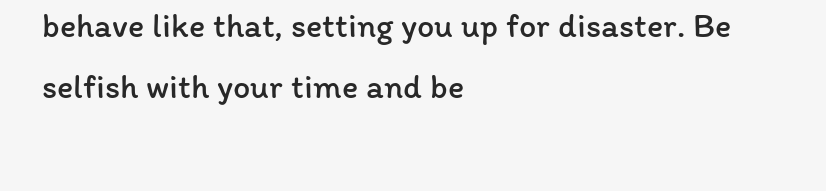behave like that, setting you up for disaster. Be selfish with your time and be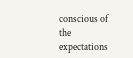conscious of the expectations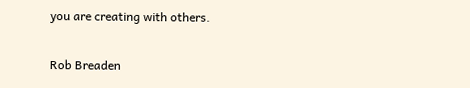you are creating with others.

Rob Breaden